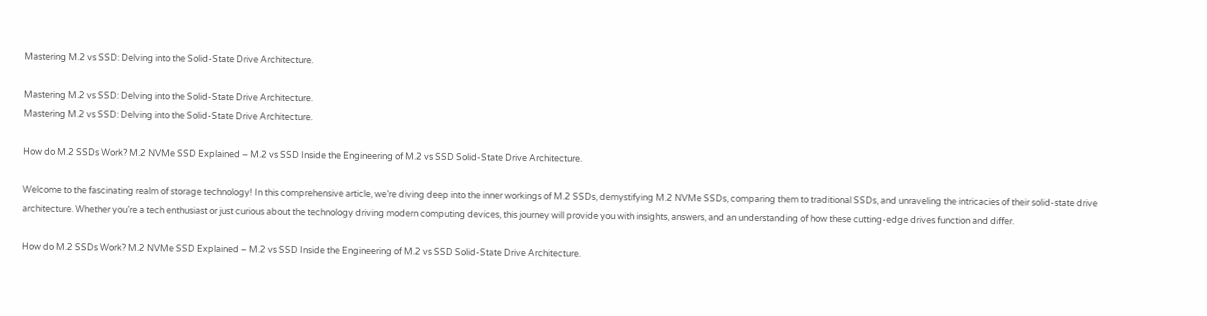Mastering M.2 vs SSD: Delving into the Solid-State Drive Architecture.

Mastering M.2 vs SSD: Delving into the Solid-State Drive Architecture.
Mastering M.2 vs SSD: Delving into the Solid-State Drive Architecture.

How do M.2 SSDs Work? M.2 NVMe SSD Explained – M.2 vs SSD Inside the Engineering of M.2 vs SSD Solid-State Drive Architecture.

Welcome to the fascinating realm of storage technology! In this comprehensive article, we’re diving deep into the inner workings of M.2 SSDs, demystifying M.2 NVMe SSDs, comparing them to traditional SSDs, and unraveling the intricacies of their solid-state drive architecture. Whether you’re a tech enthusiast or just curious about the technology driving modern computing devices, this journey will provide you with insights, answers, and an understanding of how these cutting-edge drives function and differ.

How do M.2 SSDs Work? M.2 NVMe SSD Explained – M.2 vs SSD Inside the Engineering of M.2 vs SSD Solid-State Drive Architecture.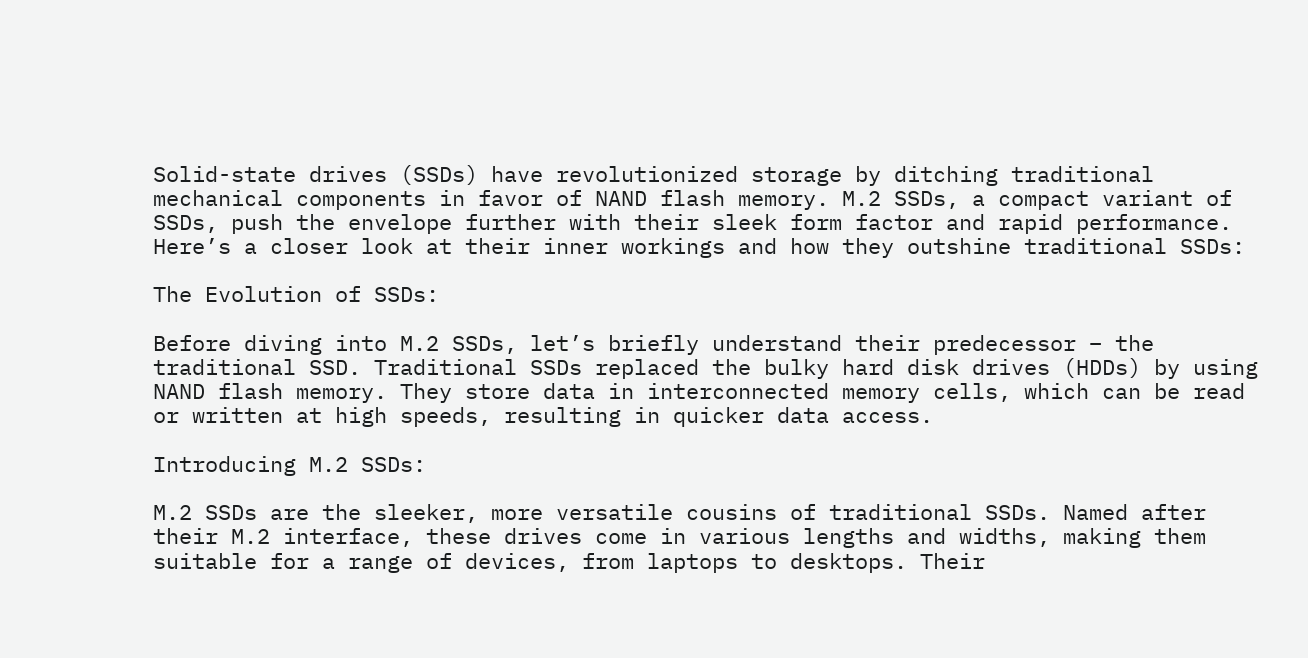Solid-state drives (SSDs) have revolutionized storage by ditching traditional mechanical components in favor of NAND flash memory. M.2 SSDs, a compact variant of SSDs, push the envelope further with their sleek form factor and rapid performance. Here’s a closer look at their inner workings and how they outshine traditional SSDs:

The Evolution of SSDs:

Before diving into M.2 SSDs, let’s briefly understand their predecessor – the traditional SSD. Traditional SSDs replaced the bulky hard disk drives (HDDs) by using NAND flash memory. They store data in interconnected memory cells, which can be read or written at high speeds, resulting in quicker data access.

Introducing M.2 SSDs:

M.2 SSDs are the sleeker, more versatile cousins of traditional SSDs. Named after their M.2 interface, these drives come in various lengths and widths, making them suitable for a range of devices, from laptops to desktops. Their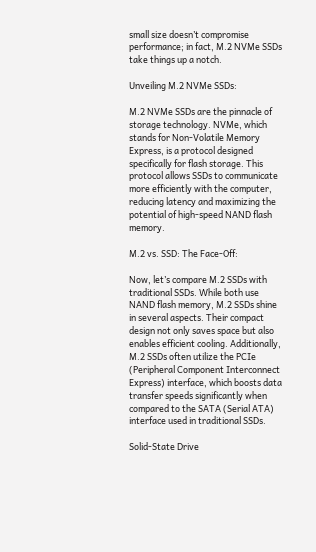small size doesn’t compromise performance; in fact, M.2 NVMe SSDs take things up a notch.

Unveiling M.2 NVMe SSDs:

M.2 NVMe SSDs are the pinnacle of storage technology. NVMe, which stands for Non-Volatile Memory Express, is a protocol designed specifically for flash storage. This protocol allows SSDs to communicate more efficiently with the computer, reducing latency and maximizing the potential of high-speed NAND flash memory.

M.2 vs. SSD: The Face-Off:

Now, let’s compare M.2 SSDs with traditional SSDs. While both use NAND flash memory, M.2 SSDs shine in several aspects. Their compact design not only saves space but also enables efficient cooling. Additionally, M.2 SSDs often utilize the PCIe (Peripheral Component Interconnect Express) interface, which boosts data transfer speeds significantly when compared to the SATA (Serial ATA) interface used in traditional SSDs.

Solid-State Drive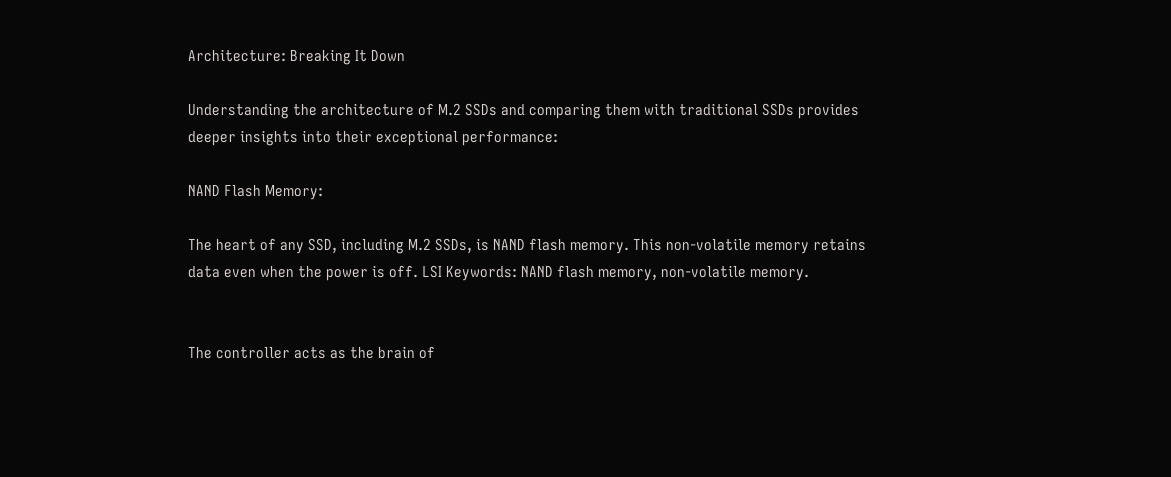Architecture: Breaking It Down

Understanding the architecture of M.2 SSDs and comparing them with traditional SSDs provides deeper insights into their exceptional performance:

NAND Flash Memory:

The heart of any SSD, including M.2 SSDs, is NAND flash memory. This non-volatile memory retains data even when the power is off. LSI Keywords: NAND flash memory, non-volatile memory.


The controller acts as the brain of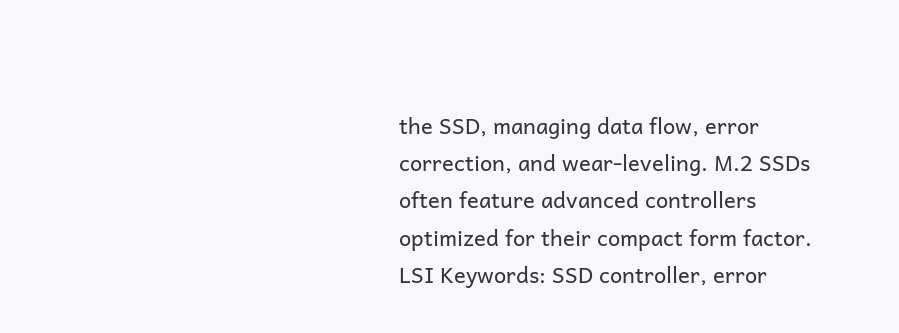the SSD, managing data flow, error correction, and wear-leveling. M.2 SSDs often feature advanced controllers optimized for their compact form factor. LSI Keywords: SSD controller, error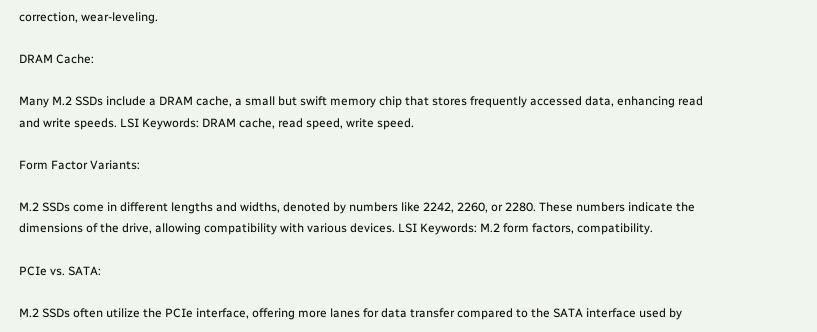correction, wear-leveling.

DRAM Cache:

Many M.2 SSDs include a DRAM cache, a small but swift memory chip that stores frequently accessed data, enhancing read and write speeds. LSI Keywords: DRAM cache, read speed, write speed.

Form Factor Variants:

M.2 SSDs come in different lengths and widths, denoted by numbers like 2242, 2260, or 2280. These numbers indicate the dimensions of the drive, allowing compatibility with various devices. LSI Keywords: M.2 form factors, compatibility.

PCIe vs. SATA:

M.2 SSDs often utilize the PCIe interface, offering more lanes for data transfer compared to the SATA interface used by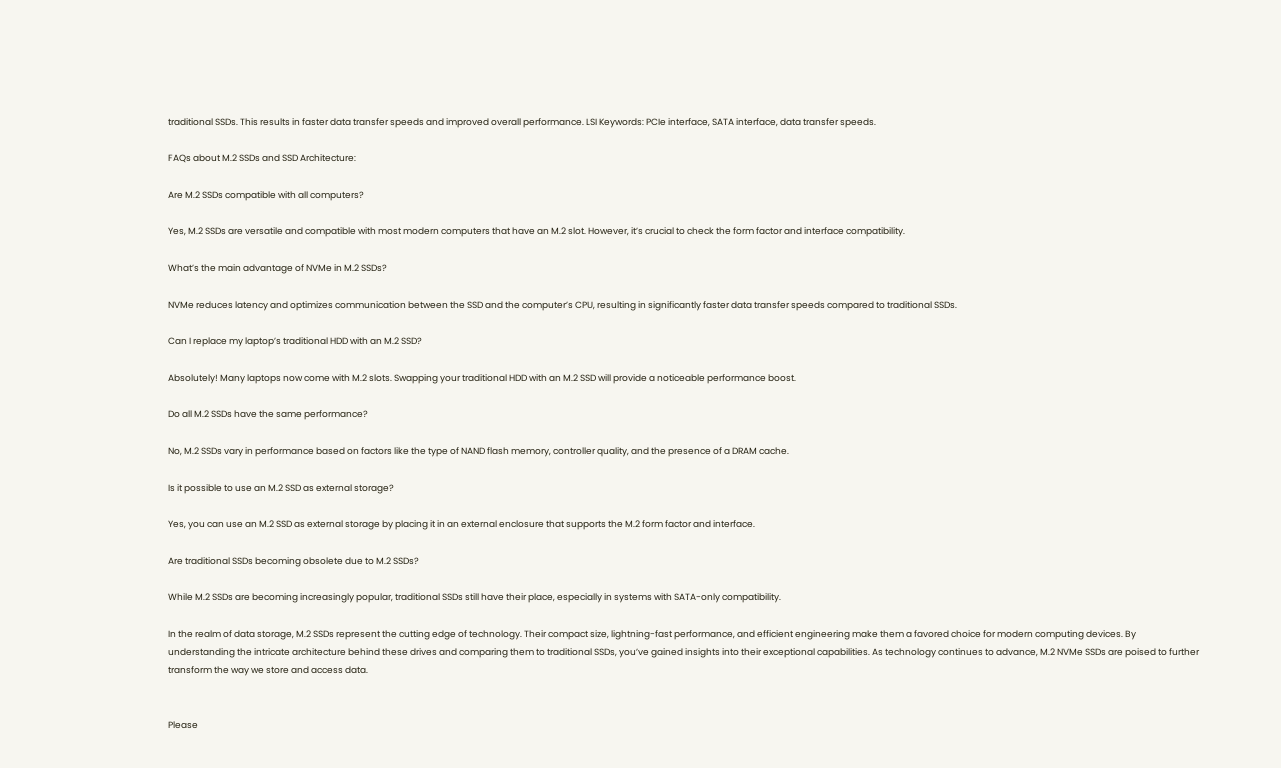traditional SSDs. This results in faster data transfer speeds and improved overall performance. LSI Keywords: PCIe interface, SATA interface, data transfer speeds.

FAQs about M.2 SSDs and SSD Architecture:

Are M.2 SSDs compatible with all computers?

Yes, M.2 SSDs are versatile and compatible with most modern computers that have an M.2 slot. However, it’s crucial to check the form factor and interface compatibility.

What’s the main advantage of NVMe in M.2 SSDs?

NVMe reduces latency and optimizes communication between the SSD and the computer’s CPU, resulting in significantly faster data transfer speeds compared to traditional SSDs.

Can I replace my laptop’s traditional HDD with an M.2 SSD?

Absolutely! Many laptops now come with M.2 slots. Swapping your traditional HDD with an M.2 SSD will provide a noticeable performance boost.

Do all M.2 SSDs have the same performance?

No, M.2 SSDs vary in performance based on factors like the type of NAND flash memory, controller quality, and the presence of a DRAM cache.

Is it possible to use an M.2 SSD as external storage?

Yes, you can use an M.2 SSD as external storage by placing it in an external enclosure that supports the M.2 form factor and interface.

Are traditional SSDs becoming obsolete due to M.2 SSDs?

While M.2 SSDs are becoming increasingly popular, traditional SSDs still have their place, especially in systems with SATA-only compatibility.

In the realm of data storage, M.2 SSDs represent the cutting edge of technology. Their compact size, lightning-fast performance, and efficient engineering make them a favored choice for modern computing devices. By understanding the intricate architecture behind these drives and comparing them to traditional SSDs, you’ve gained insights into their exceptional capabilities. As technology continues to advance, M.2 NVMe SSDs are poised to further transform the way we store and access data.


Please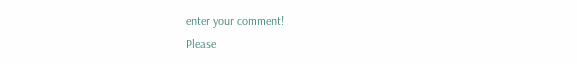enter your comment!
Please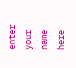enter your name here